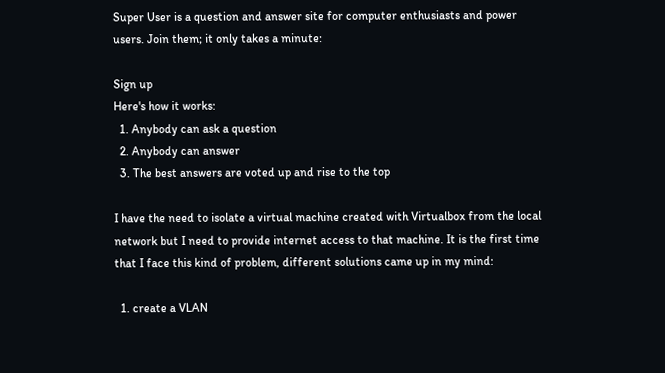Super User is a question and answer site for computer enthusiasts and power users. Join them; it only takes a minute:

Sign up
Here's how it works:
  1. Anybody can ask a question
  2. Anybody can answer
  3. The best answers are voted up and rise to the top

I have the need to isolate a virtual machine created with Virtualbox from the local network but I need to provide internet access to that machine. It is the first time that I face this kind of problem, different solutions came up in my mind:

  1. create a VLAN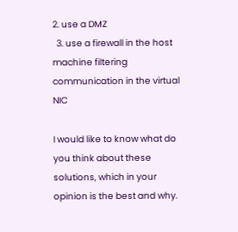2. use a DMZ
  3. use a firewall in the host machine filtering communication in the virtual NIC

I would like to know what do you think about these solutions, which in your opinion is the best and why.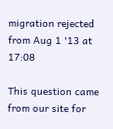migration rejected from Aug 1 '13 at 17:08

This question came from our site for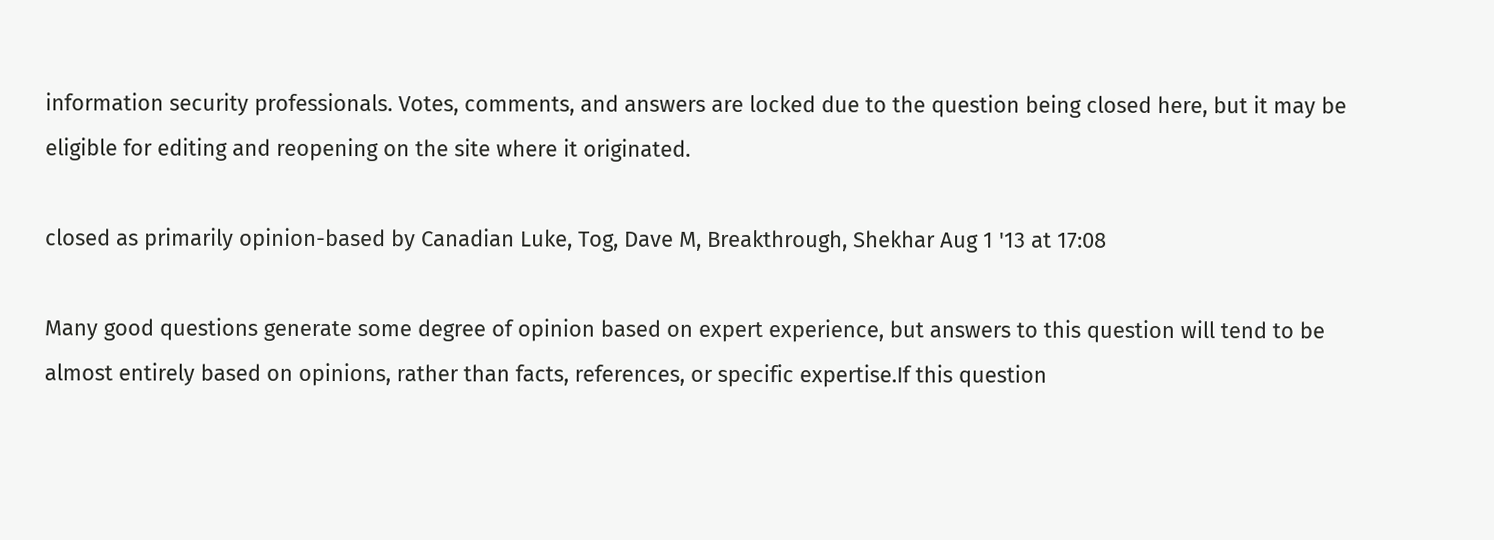information security professionals. Votes, comments, and answers are locked due to the question being closed here, but it may be eligible for editing and reopening on the site where it originated.

closed as primarily opinion-based by Canadian Luke, Tog, Dave M, Breakthrough, Shekhar Aug 1 '13 at 17:08

Many good questions generate some degree of opinion based on expert experience, but answers to this question will tend to be almost entirely based on opinions, rather than facts, references, or specific expertise.If this question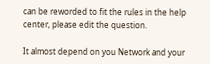can be reworded to fit the rules in the help center, please edit the question.

It almost depend on you Network and your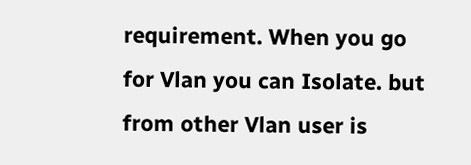requirement. When you go for Vlan you can Isolate. but from other Vlan user is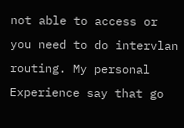not able to access or you need to do intervlan routing. My personal Experience say that go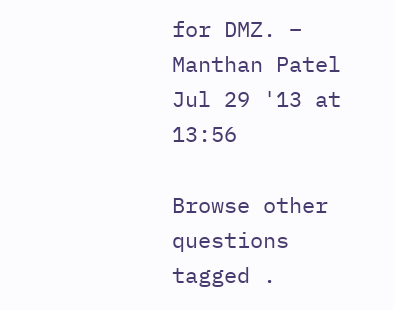for DMZ. – Manthan Patel Jul 29 '13 at 13:56

Browse other questions tagged .